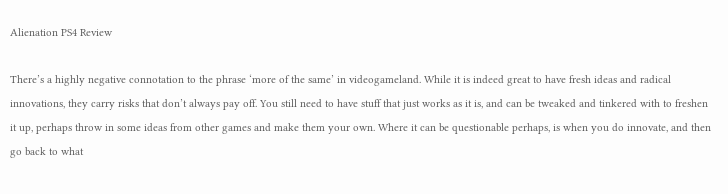Alienation PS4 Review

There’s a highly negative connotation to the phrase ‘more of the same’ in videogameland. While it is indeed great to have fresh ideas and radical innovations, they carry risks that don’t always pay off. You still need to have stuff that just works as it is, and can be tweaked and tinkered with to freshen it up, perhaps throw in some ideas from other games and make them your own. Where it can be questionable perhaps, is when you do innovate, and then go back to what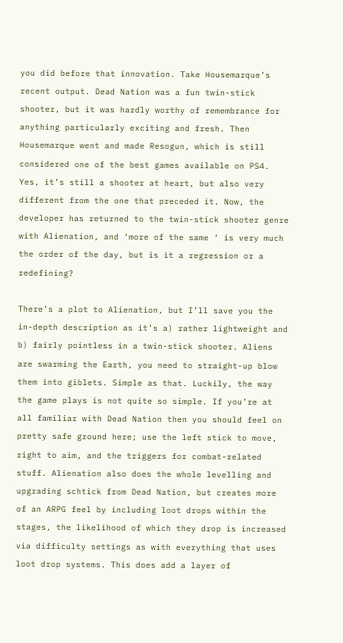you did before that innovation. Take Housemarque’s recent output. Dead Nation was a fun twin-stick shooter, but it was hardly worthy of remembrance for anything particularly exciting and fresh. Then Housemarque went and made Resogun, which is still considered one of the best games available on PS4. Yes, it’s still a shooter at heart, but also very different from the one that preceded it. Now, the developer has returned to the twin-stick shooter genre with Alienation, and ‘more of the same ‘ is very much the order of the day, but is it a regression or a redefining?

There’s a plot to Alienation, but I’ll save you the in-depth description as it’s a) rather lightweight and b) fairly pointless in a twin-stick shooter. Aliens are swarming the Earth, you need to straight-up blow them into giblets. Simple as that. Luckily, the way the game plays is not quite so simple. If you’re at all familiar with Dead Nation then you should feel on pretty safe ground here; use the left stick to move, right to aim, and the triggers for combat-related stuff. Alienation also does the whole levelling and upgrading schtick from Dead Nation, but creates more of an ARPG feel by including loot drops within the stages, the likelihood of which they drop is increased via difficulty settings as with everything that uses loot drop systems. This does add a layer of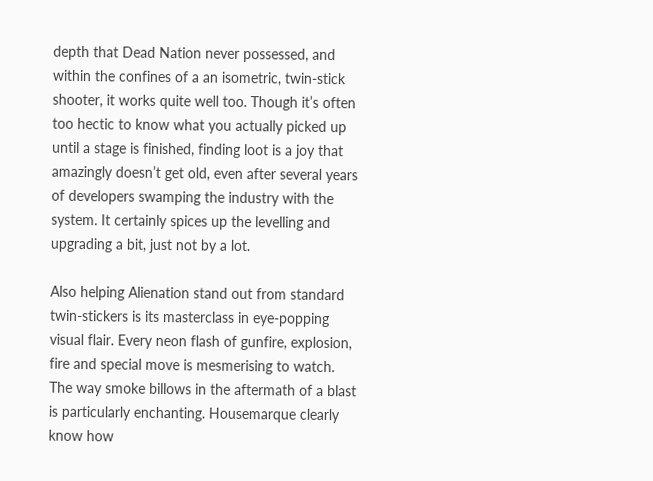depth that Dead Nation never possessed, and within the confines of a an isometric, twin-stick shooter, it works quite well too. Though it’s often too hectic to know what you actually picked up until a stage is finished, finding loot is a joy that amazingly doesn’t get old, even after several years of developers swamping the industry with the system. It certainly spices up the levelling and upgrading a bit, just not by a lot.

Also helping Alienation stand out from standard twin-stickers is its masterclass in eye-popping visual flair. Every neon flash of gunfire, explosion, fire and special move is mesmerising to watch. The way smoke billows in the aftermath of a blast is particularly enchanting. Housemarque clearly know how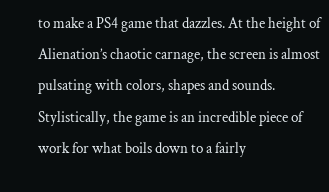to make a PS4 game that dazzles. At the height of Alienation’s chaotic carnage, the screen is almost pulsating with colors, shapes and sounds. Stylistically, the game is an incredible piece of work for what boils down to a fairly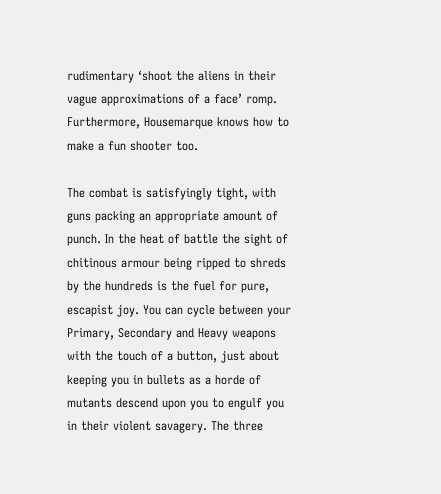rudimentary ‘shoot the aliens in their vague approximations of a face’ romp. Furthermore, Housemarque knows how to make a fun shooter too.

The combat is satisfyingly tight, with guns packing an appropriate amount of punch. In the heat of battle the sight of chitinous armour being ripped to shreds by the hundreds is the fuel for pure, escapist joy. You can cycle between your Primary, Secondary and Heavy weapons with the touch of a button, just about keeping you in bullets as a horde of mutants descend upon you to engulf you in their violent savagery. The three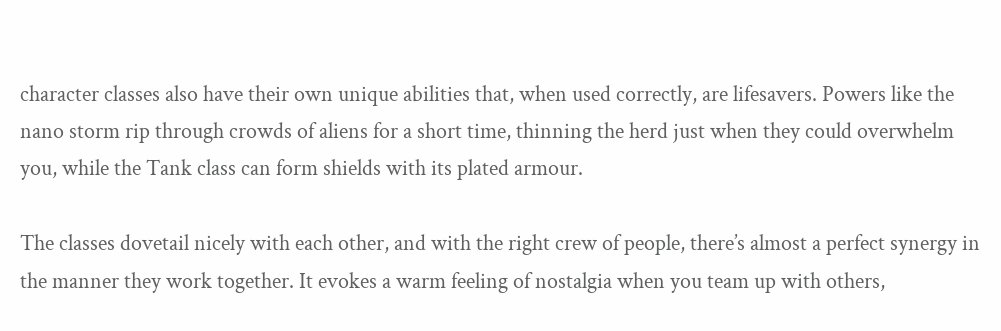character classes also have their own unique abilities that, when used correctly, are lifesavers. Powers like the nano storm rip through crowds of aliens for a short time, thinning the herd just when they could overwhelm you, while the Tank class can form shields with its plated armour.

The classes dovetail nicely with each other, and with the right crew of people, there’s almost a perfect synergy in the manner they work together. It evokes a warm feeling of nostalgia when you team up with others,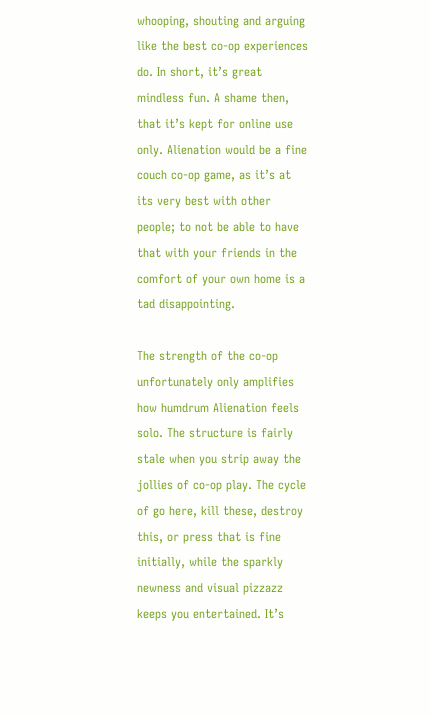whooping, shouting and arguing like the best co-op experiences do. In short, it’s great mindless fun. A shame then, that it’s kept for online use only. Alienation would be a fine couch co-op game, as it’s at its very best with other people; to not be able to have that with your friends in the comfort of your own home is a tad disappointing.

The strength of the co-op unfortunately only amplifies how humdrum Alienation feels solo. The structure is fairly stale when you strip away the jollies of co-op play. The cycle of go here, kill these, destroy this, or press that is fine initially, while the sparkly newness and visual pizzazz keeps you entertained. It’s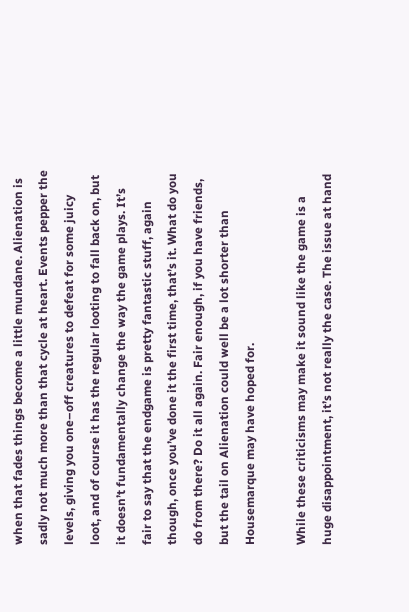when that fades things become a little mundane. Alienation is sadly not much more than that cycle at heart. Events pepper the levels, giving you one–off creatures to defeat for some juicy loot, and of course it has the regular looting to fall back on, but it doesn’t fundamentally change the way the game plays. It’s fair to say that the endgame is pretty fantastic stuff, again though, once you’ve done it the first time, that’s it. What do you do from there? Do it all again. Fair enough, if you have friends, but the tail on Alienation could well be a lot shorter than Housemarque may have hoped for.

While these criticisms may make it sound like the game is a huge disappointment, it’s not really the case. The issue at hand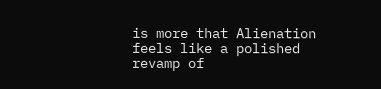is more that Alienation feels like a polished revamp of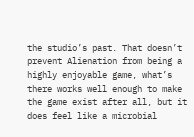the studio’s past. That doesn’t prevent Alienation from being a highly enjoyable game, what’s there works well enough to make the game exist after all, but it does feel like a microbial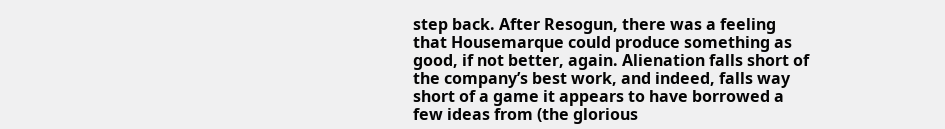step back. After Resogun, there was a feeling that Housemarque could produce something as good, if not better, again. Alienation falls short of the company’s best work, and indeed, falls way short of a game it appears to have borrowed a few ideas from (the glorious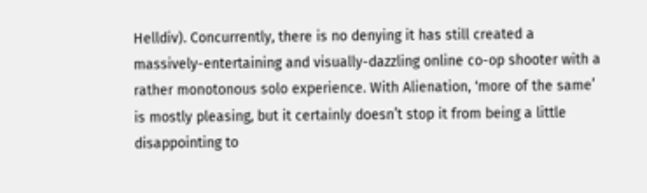Helldiv). Concurrently, there is no denying it has still created a massively-entertaining and visually-dazzling online co-op shooter with a rather monotonous solo experience. With Alienation, ‘more of the same’ is mostly pleasing, but it certainly doesn’t stop it from being a little disappointing to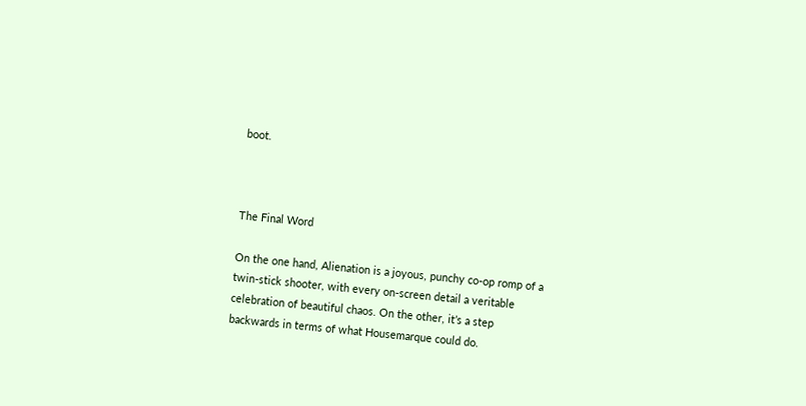boot.



The Final Word

On the one hand, Alienation is a joyous, punchy co-op romp of a twin-stick shooter, with every on-screen detail a veritable celebration of beautiful chaos. On the other, it’s a step backwards in terms of what Housemarque could do.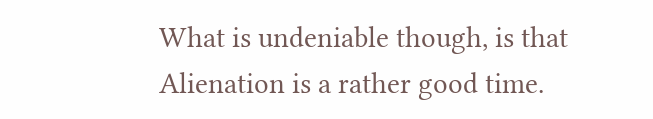What is undeniable though, is that Alienation is a rather good time.